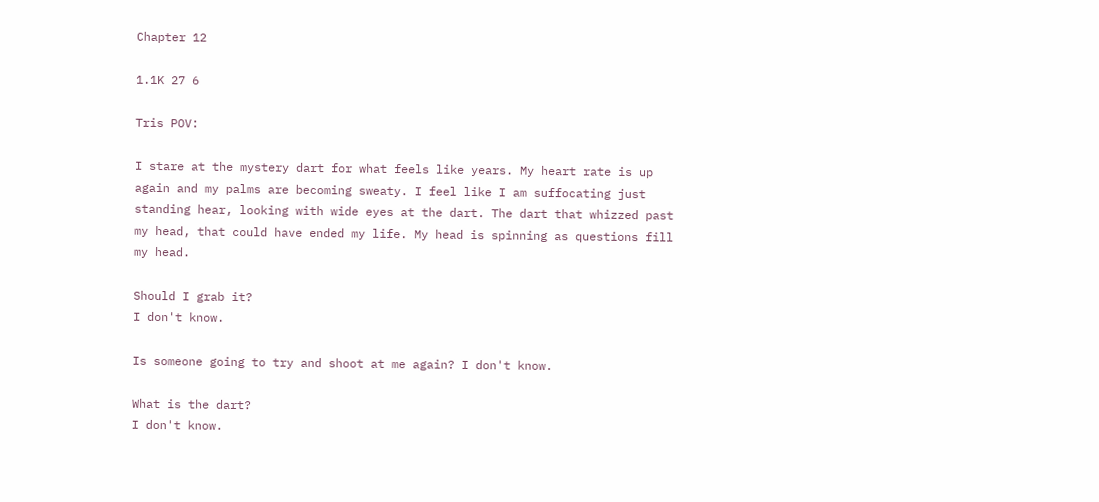Chapter 12

1.1K 27 6

Tris POV:

I stare at the mystery dart for what feels like years. My heart rate is up again and my palms are becoming sweaty. I feel like I am suffocating just standing hear, looking with wide eyes at the dart. The dart that whizzed past my head, that could have ended my life. My head is spinning as questions fill my head.

Should I grab it?
I don't know.

Is someone going to try and shoot at me again? I don't know.

What is the dart?
I don't know.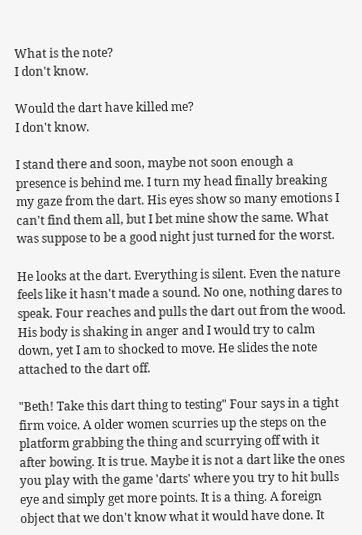What is the note?
I don't know.

Would the dart have killed me?
I don't know.

I stand there and soon, maybe not soon enough a presence is behind me. I turn my head finally breaking my gaze from the dart. His eyes show so many emotions I can't find them all, but I bet mine show the same. What was suppose to be a good night just turned for the worst.

He looks at the dart. Everything is silent. Even the nature feels like it hasn't made a sound. No one, nothing dares to speak. Four reaches and pulls the dart out from the wood. His body is shaking in anger and I would try to calm down, yet I am to shocked to move. He slides the note attached to the dart off.

"Beth! Take this dart thing to testing" Four says in a tight firm voice. A older women scurries up the steps on the platform grabbing the thing and scurrying off with it after bowing. It is true. Maybe it is not a dart like the ones you play with the game 'darts' where you try to hit bulls eye and simply get more points. It is a thing. A foreign object that we don't know what it would have done. It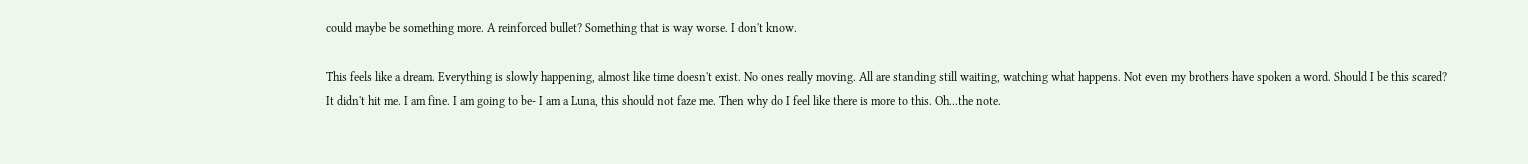could maybe be something more. A reinforced bullet? Something that is way worse. I don't know.

This feels like a dream. Everything is slowly happening, almost like time doesn't exist. No ones really moving. All are standing still waiting, watching what happens. Not even my brothers have spoken a word. Should I be this scared? It didn't hit me. I am fine. I am going to be- I am a Luna, this should not faze me. Then why do I feel like there is more to this. Oh...the note.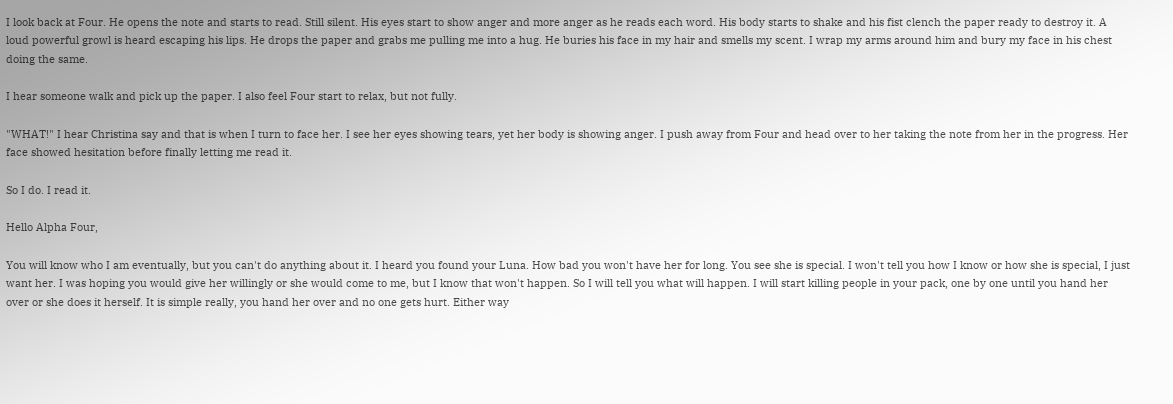I look back at Four. He opens the note and starts to read. Still silent. His eyes start to show anger and more anger as he reads each word. His body starts to shake and his fist clench the paper ready to destroy it. A loud powerful growl is heard escaping his lips. He drops the paper and grabs me pulling me into a hug. He buries his face in my hair and smells my scent. I wrap my arms around him and bury my face in his chest doing the same.

I hear someone walk and pick up the paper. I also feel Four start to relax, but not fully.

"WHAT!" I hear Christina say and that is when I turn to face her. I see her eyes showing tears, yet her body is showing anger. I push away from Four and head over to her taking the note from her in the progress. Her face showed hesitation before finally letting me read it.

So I do. I read it.

Hello Alpha Four,

You will know who I am eventually, but you can't do anything about it. I heard you found your Luna. How bad you won't have her for long. You see she is special. I won't tell you how I know or how she is special, I just want her. I was hoping you would give her willingly or she would come to me, but I know that won't happen. So I will tell you what will happen. I will start killing people in your pack, one by one until you hand her over or she does it herself. It is simple really, you hand her over and no one gets hurt. Either way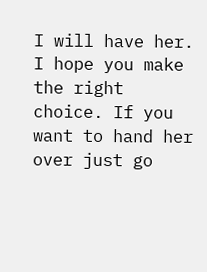I will have her. I hope you make the right choice. If you want to hand her over just go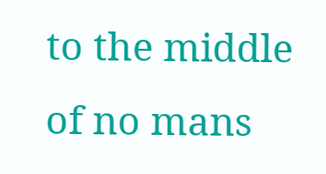to the middle of no mans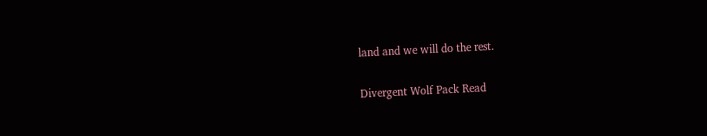land and we will do the rest.

Divergent Wolf Pack Read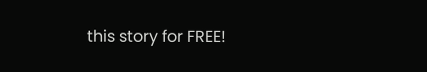this story for FREE!